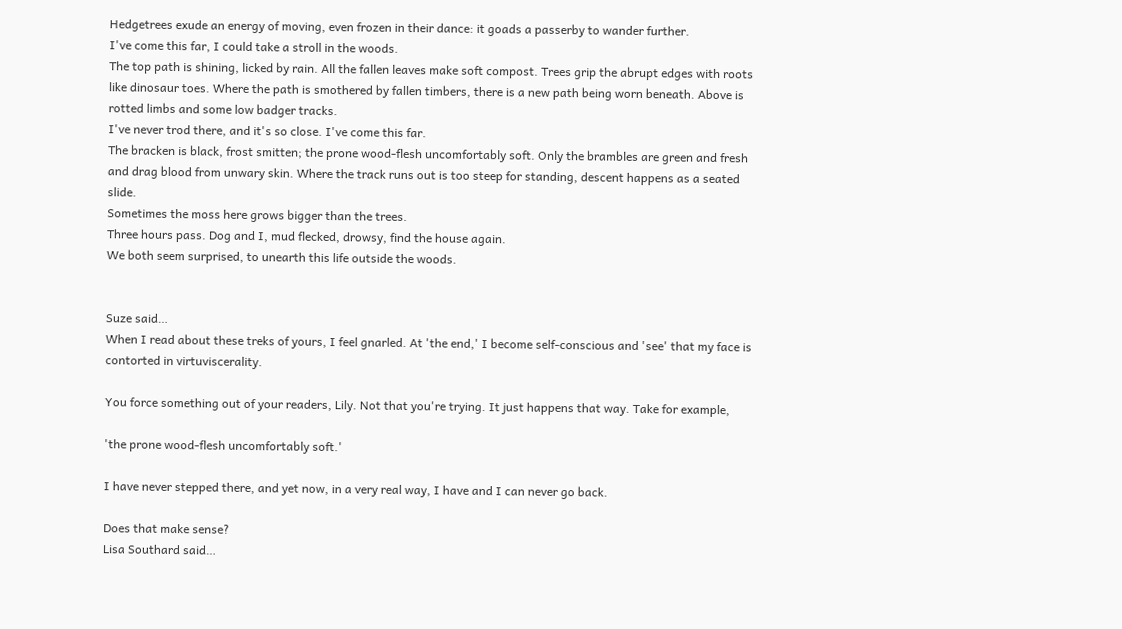Hedgetrees exude an energy of moving, even frozen in their dance: it goads a passerby to wander further.
I've come this far, I could take a stroll in the woods.
The top path is shining, licked by rain. All the fallen leaves make soft compost. Trees grip the abrupt edges with roots like dinosaur toes. Where the path is smothered by fallen timbers, there is a new path being worn beneath. Above is rotted limbs and some low badger tracks.
I've never trod there, and it's so close. I've come this far.
The bracken is black, frost smitten; the prone wood-flesh uncomfortably soft. Only the brambles are green and fresh and drag blood from unwary skin. Where the track runs out is too steep for standing, descent happens as a seated slide.
Sometimes the moss here grows bigger than the trees.
Three hours pass. Dog and I, mud flecked, drowsy, find the house again.
We both seem surprised, to unearth this life outside the woods.


Suze said…
When I read about these treks of yours, I feel gnarled. At 'the end,' I become self-conscious and 'see' that my face is contorted in virtuviscerality.

You force something out of your readers, Lily. Not that you're trying. It just happens that way. Take for example,

'the prone wood-flesh uncomfortably soft.'

I have never stepped there, and yet now, in a very real way, I have and I can never go back.

Does that make sense?
Lisa Southard said…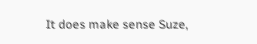It does make sense Suze,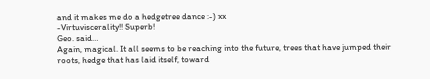and it makes me do a hedgetree dance :-) xx
-Virtuviscerality!! Superb!
Geo. said…
Again, magical. It all seems to be reaching into the future, trees that have jumped their roots, hedge that has laid itself, toward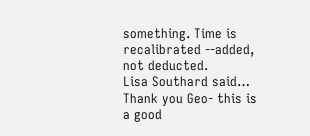something. Time is recalibrated --added, not deducted.
Lisa Southard said…
Thank you Geo- this is a good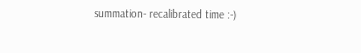summation- recalibrated time :-)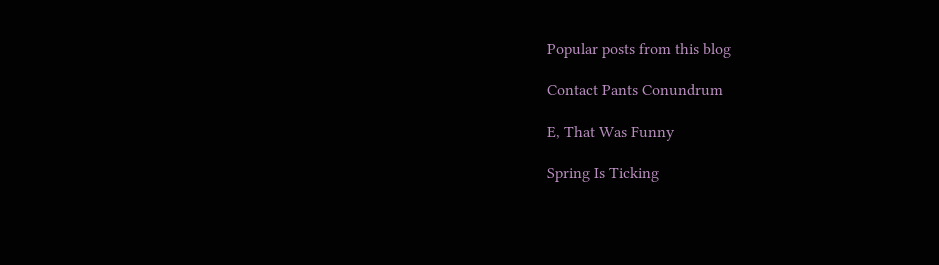Popular posts from this blog

Contact Pants Conundrum

E, That Was Funny

Spring Is Ticking